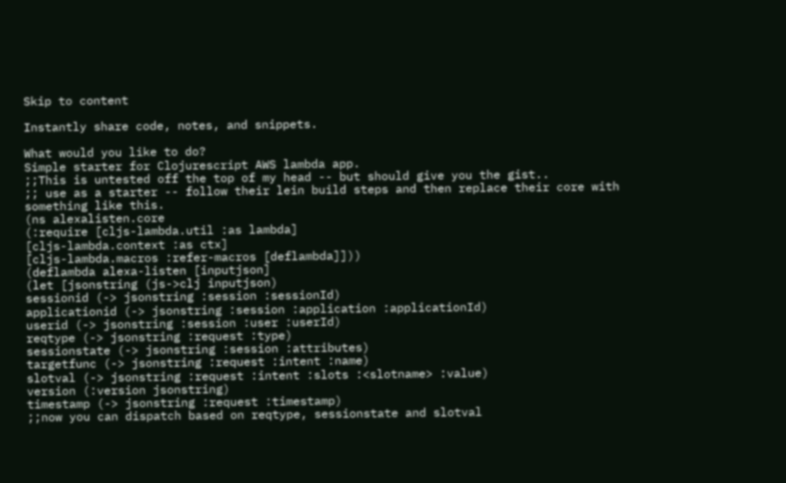Skip to content

Instantly share code, notes, and snippets.

What would you like to do?
Simple starter for Clojurescript AWS lambda app.
;;This is untested off the top of my head -- but should give you the gist..
;; use as a starter -- follow their lein build steps and then replace their core with something like this.
(ns alexalisten.core
(:require [cljs-lambda.util :as lambda]
[cljs-lambda.context :as ctx]
[cljs-lambda.macros :refer-macros [deflambda]]))
(deflambda alexa-listen [inputjson]
(let [jsonstring (js->clj inputjson)
sessionid (-> jsonstring :session :sessionId)
applicationid (-> jsonstring :session :application :applicationId)
userid (-> jsonstring :session :user :userId)
reqtype (-> jsonstring :request :type)
sessionstate (-> jsonstring :session :attributes)
targetfunc (-> jsonstring :request :intent :name)
slotval (-> jsonstring :request :intent :slots :<slotname> :value)
version (:version jsonstring)
timestamp (-> jsonstring :request :timestamp)
;;now you can dispatch based on reqtype, sessionstate and slotval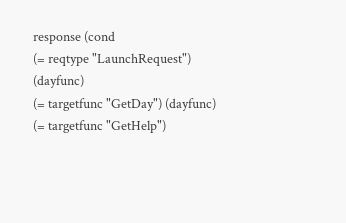response (cond
(= reqtype "LaunchRequest") (dayfunc)
(= targetfunc "GetDay") (dayfunc)
(= targetfunc "GetHelp")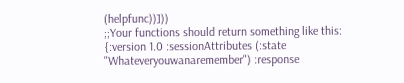(helpfunc))]))
;;Your functions should return something like this:
{:version 1.0 :sessionAttributes (:state "Whateveryouwanaremember") :response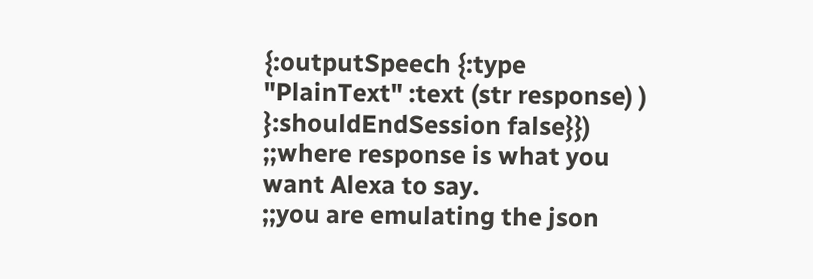{:outputSpeech {:type "PlainText" :text (str response) ) }:shouldEndSession false}})
;;where response is what you want Alexa to say.
;;you are emulating the json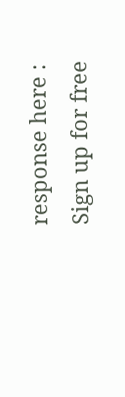response here :
Sign up for free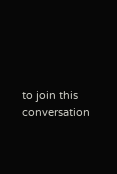to join this conversation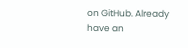on GitHub. Already have an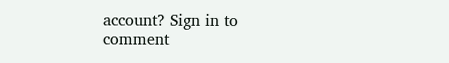account? Sign in to comment